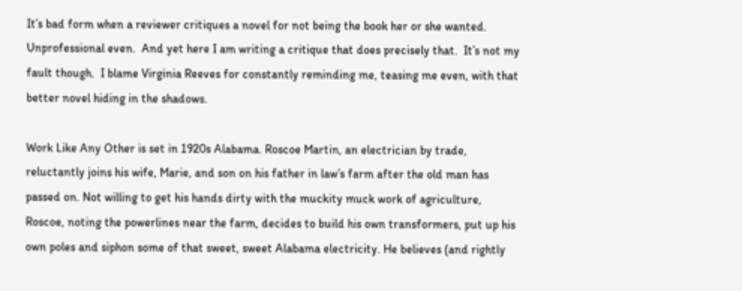It’s bad form when a reviewer critiques a novel for not being the book her or she wanted.  Unprofessional even.  And yet here I am writing a critique that does precisely that.  It’s not my fault though.  I blame Virginia Reeves for constantly reminding me, teasing me even, with that better novel hiding in the shadows.

Work Like Any Other is set in 1920s Alabama. Roscoe Martin, an electrician by trade, reluctantly joins his wife, Marie, and son on his father in law’s farm after the old man has passed on. Not willing to get his hands dirty with the muckity muck work of agriculture, Roscoe, noting the powerlines near the farm, decides to build his own transformers, put up his own poles and siphon some of that sweet, sweet Alabama electricity. He believes (and rightly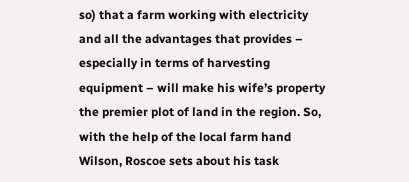so) that a farm working with electricity and all the advantages that provides – especially in terms of harvesting equipment – will make his wife’s property the premier plot of land in the region. So, with the help of the local farm hand Wilson, Roscoe sets about his task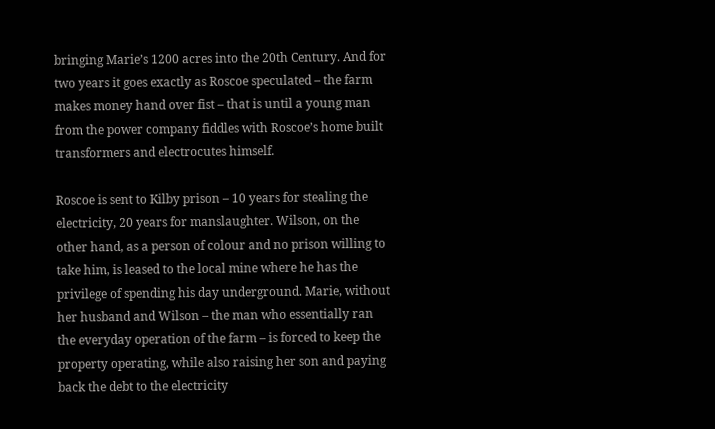bringing Marie’s 1200 acres into the 20th Century. And for two years it goes exactly as Roscoe speculated – the farm makes money hand over fist – that is until a young man from the power company fiddles with Roscoe’s home built transformers and electrocutes himself.

Roscoe is sent to Kilby prison – 10 years for stealing the electricity, 20 years for manslaughter. Wilson, on the other hand, as a person of colour and no prison willing to take him, is leased to the local mine where he has the privilege of spending his day underground. Marie, without her husband and Wilson – the man who essentially ran the everyday operation of the farm – is forced to keep the property operating, while also raising her son and paying back the debt to the electricity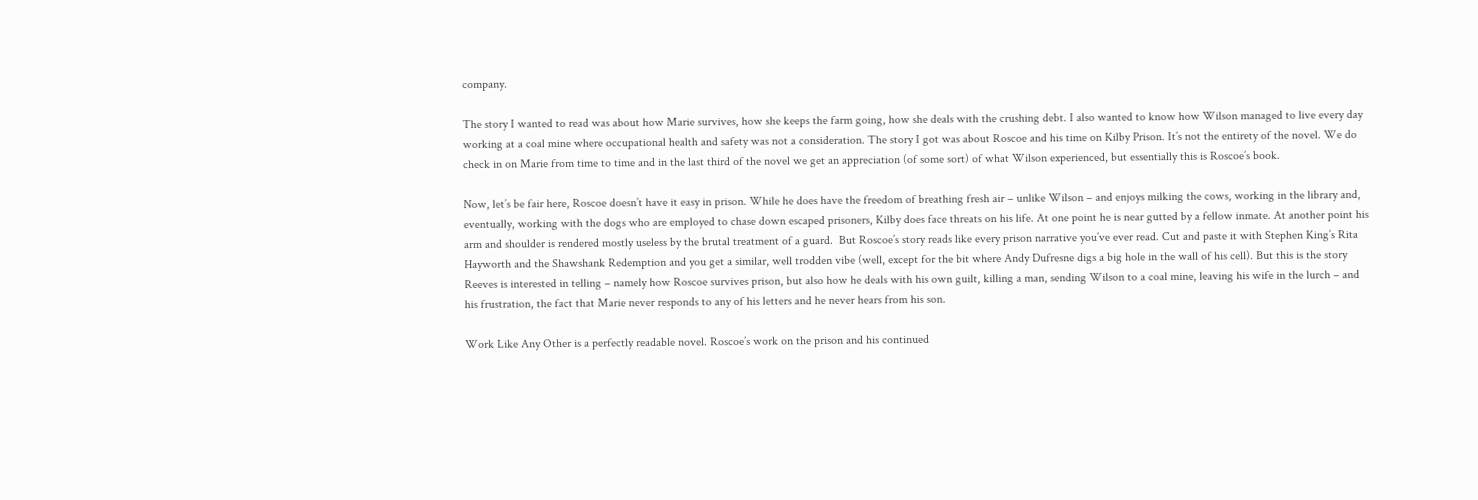company.

The story I wanted to read was about how Marie survives, how she keeps the farm going, how she deals with the crushing debt. I also wanted to know how Wilson managed to live every day working at a coal mine where occupational health and safety was not a consideration. The story I got was about Roscoe and his time on Kilby Prison. It’s not the entirety of the novel. We do check in on Marie from time to time and in the last third of the novel we get an appreciation (of some sort) of what Wilson experienced, but essentially this is Roscoe’s book.

Now, let’s be fair here, Roscoe doesn’t have it easy in prison. While he does have the freedom of breathing fresh air – unlike Wilson – and enjoys milking the cows, working in the library and, eventually, working with the dogs who are employed to chase down escaped prisoners, Kilby does face threats on his life. At one point he is near gutted by a fellow inmate. At another point his arm and shoulder is rendered mostly useless by the brutal treatment of a guard.  But Roscoe’s story reads like every prison narrative you’ve ever read. Cut and paste it with Stephen King’s Rita Hayworth and the Shawshank Redemption and you get a similar, well trodden vibe (well, except for the bit where Andy Dufresne digs a big hole in the wall of his cell). But this is the story Reeves is interested in telling – namely how Roscoe survives prison, but also how he deals with his own guilt, killing a man, sending Wilson to a coal mine, leaving his wife in the lurch – and his frustration, the fact that Marie never responds to any of his letters and he never hears from his son.

Work Like Any Other is a perfectly readable novel. Roscoe’s work on the prison and his continued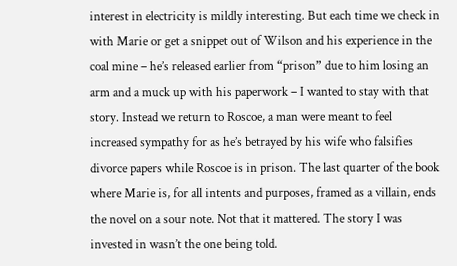interest in electricity is mildly interesting. But each time we check in with Marie or get a snippet out of Wilson and his experience in the coal mine – he’s released earlier from “prison” due to him losing an arm and a muck up with his paperwork – I wanted to stay with that story. Instead we return to Roscoe, a man were meant to feel increased sympathy for as he’s betrayed by his wife who falsifies divorce papers while Roscoe is in prison. The last quarter of the book where Marie is, for all intents and purposes, framed as a villain, ends the novel on a sour note. Not that it mattered. The story I was invested in wasn’t the one being told.